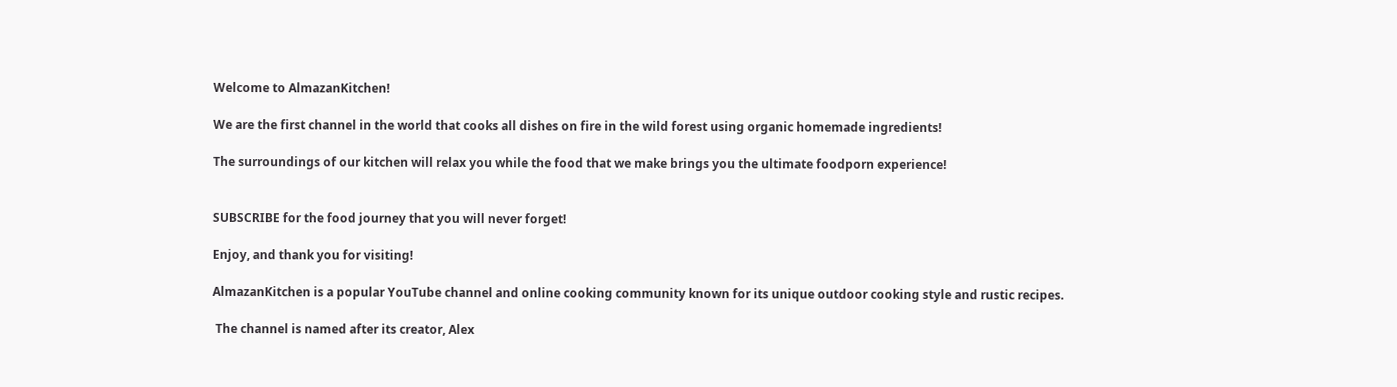Welcome to AlmazanKitchen!

We are the first channel in the world that cooks all dishes on fire in the wild forest using organic homemade ingredients!

The surroundings of our kitchen will relax you while the food that we make brings you the ultimate foodporn experience!


SUBSCRIBE for the food journey that you will never forget!

Enjoy, and thank you for visiting!

AlmazanKitchen is a popular YouTube channel and online cooking community known for its unique outdoor cooking style and rustic recipes.

 The channel is named after its creator, Alex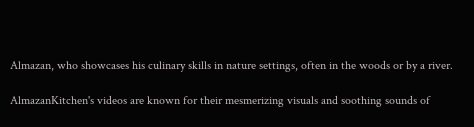Almazan, who showcases his culinary skills in nature settings, often in the woods or by a river.

AlmazanKitchen's videos are known for their mesmerizing visuals and soothing sounds of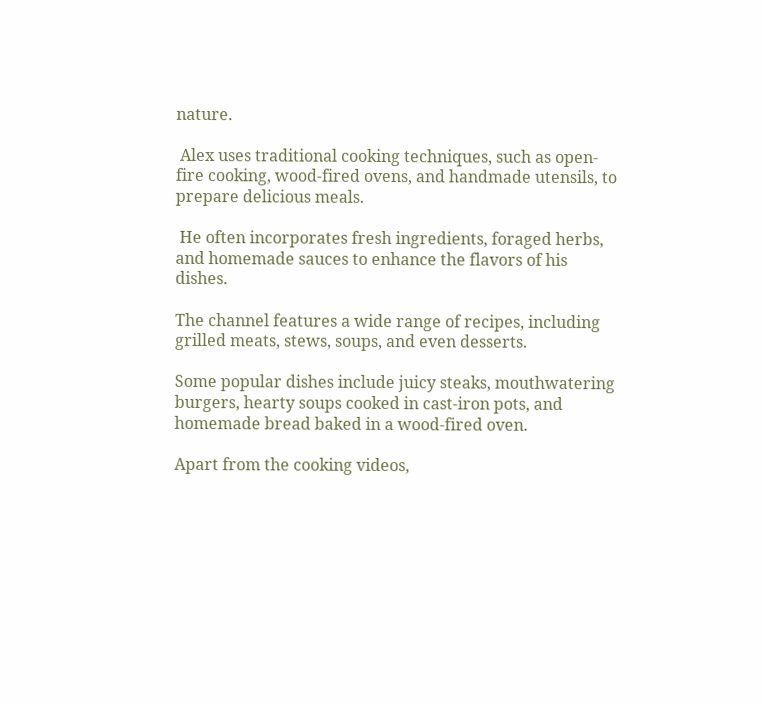nature.

 Alex uses traditional cooking techniques, such as open-fire cooking, wood-fired ovens, and handmade utensils, to prepare delicious meals.

 He often incorporates fresh ingredients, foraged herbs, and homemade sauces to enhance the flavors of his dishes.

The channel features a wide range of recipes, including grilled meats, stews, soups, and even desserts.

Some popular dishes include juicy steaks, mouthwatering burgers, hearty soups cooked in cast-iron pots, and homemade bread baked in a wood-fired oven.

Apart from the cooking videos,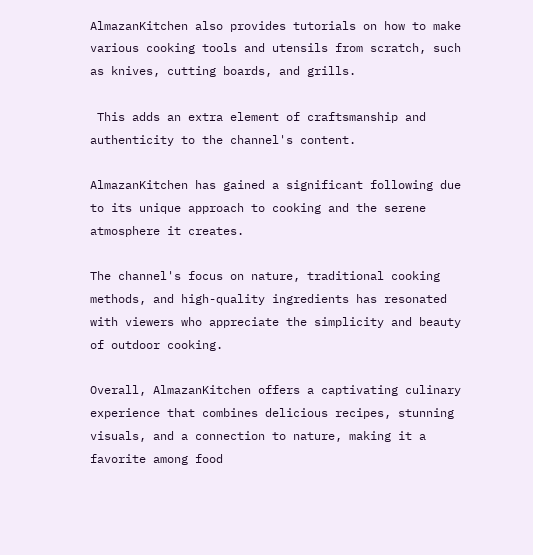AlmazanKitchen also provides tutorials on how to make various cooking tools and utensils from scratch, such as knives, cutting boards, and grills.

 This adds an extra element of craftsmanship and authenticity to the channel's content.

AlmazanKitchen has gained a significant following due to its unique approach to cooking and the serene atmosphere it creates.

The channel's focus on nature, traditional cooking methods, and high-quality ingredients has resonated with viewers who appreciate the simplicity and beauty of outdoor cooking.

Overall, AlmazanKitchen offers a captivating culinary experience that combines delicious recipes, stunning visuals, and a connection to nature, making it a favorite among food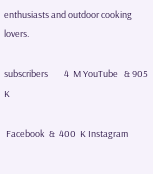enthusiasts and outdoor cooking lovers.

subscribers        4  M YouTube   & 905 K

 Facebook  &  400  K Instagram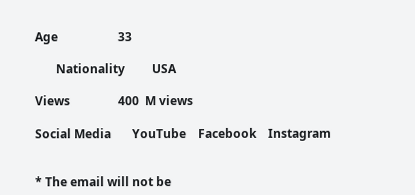Age                    33

       Nationality         USA

Views                400  M views

Social Media       YouTube    Facebook    Instagram


* The email will not be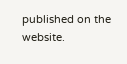published on the website.